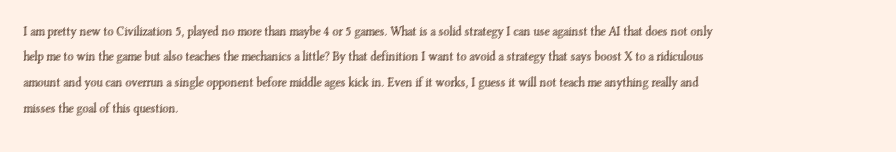I am pretty new to Civilization 5, played no more than maybe 4 or 5 games. What is a solid strategy I can use against the AI that does not only help me to win the game but also teaches the mechanics a little? By that definition I want to avoid a strategy that says boost X to a ridiculous amount and you can overrun a single opponent before middle ages kick in. Even if it works, I guess it will not teach me anything really and misses the goal of this question.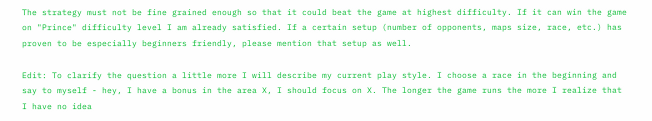The strategy must not be fine grained enough so that it could beat the game at highest difficulty. If it can win the game on "Prince" difficulty level I am already satisfied. If a certain setup (number of opponents, maps size, race, etc.) has proven to be especially beginners friendly, please mention that setup as well.

Edit: To clarify the question a little more I will describe my current play style. I choose a race in the beginning and say to myself - hey, I have a bonus in the area X, I should focus on X. The longer the game runs the more I realize that I have no idea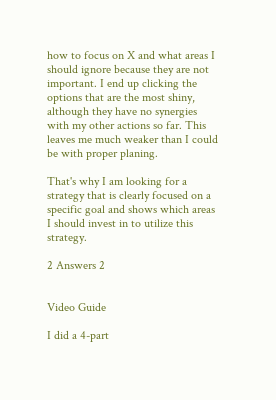how to focus on X and what areas I should ignore because they are not important. I end up clicking the options that are the most shiny, although they have no synergies with my other actions so far. This leaves me much weaker than I could be with proper planing.

That's why I am looking for a strategy that is clearly focused on a specific goal and shows which areas I should invest in to utilize this strategy.

2 Answers 2


Video Guide

I did a 4-part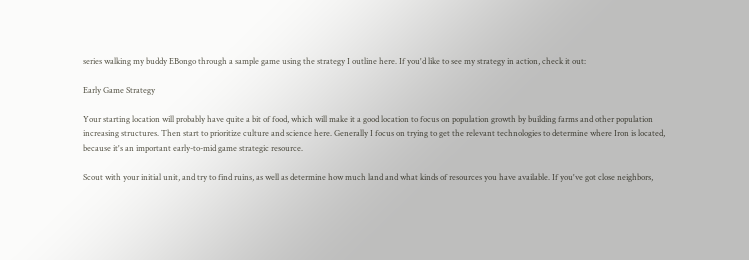series walking my buddy EBongo through a sample game using the strategy I outline here. If you'd like to see my strategy in action, check it out:

Early Game Strategy

Your starting location will probably have quite a bit of food, which will make it a good location to focus on population growth by building farms and other population increasing structures. Then start to prioritize culture and science here. Generally I focus on trying to get the relevant technologies to determine where Iron is located, because it's an important early-to-mid game strategic resource.

Scout with your initial unit, and try to find ruins, as well as determine how much land and what kinds of resources you have available. If you've got close neighbors,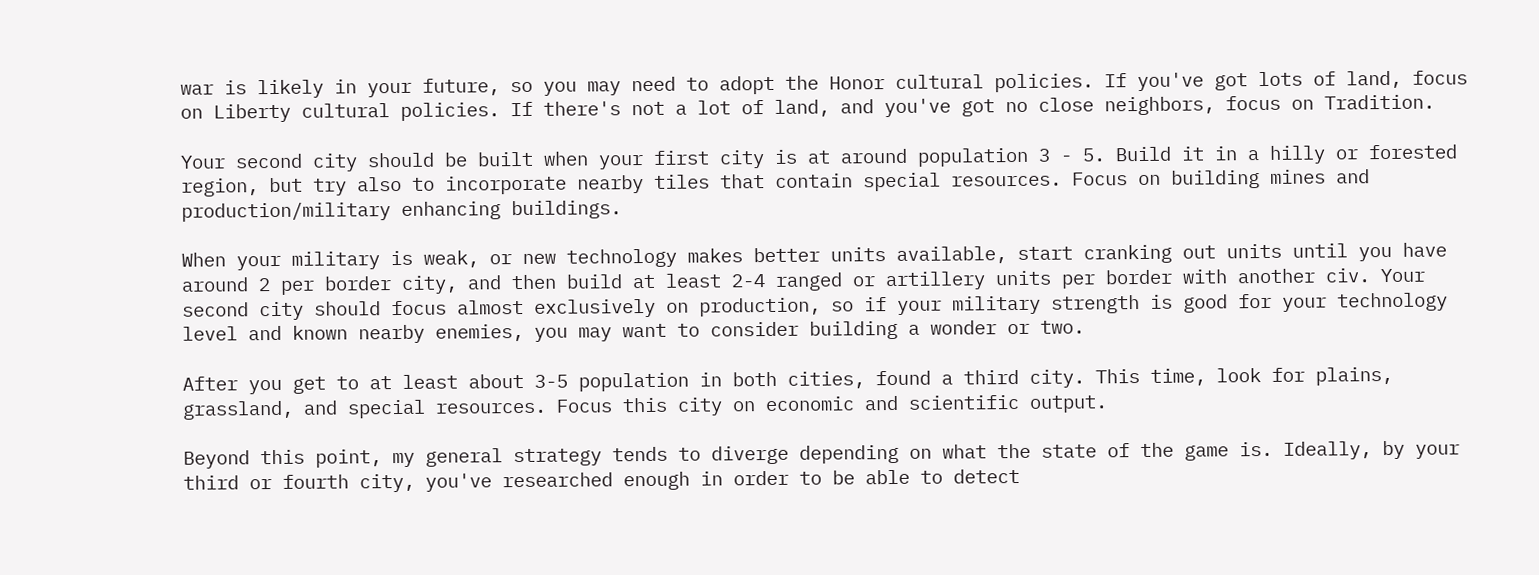war is likely in your future, so you may need to adopt the Honor cultural policies. If you've got lots of land, focus on Liberty cultural policies. If there's not a lot of land, and you've got no close neighbors, focus on Tradition.

Your second city should be built when your first city is at around population 3 - 5. Build it in a hilly or forested region, but try also to incorporate nearby tiles that contain special resources. Focus on building mines and production/military enhancing buildings.

When your military is weak, or new technology makes better units available, start cranking out units until you have around 2 per border city, and then build at least 2-4 ranged or artillery units per border with another civ. Your second city should focus almost exclusively on production, so if your military strength is good for your technology level and known nearby enemies, you may want to consider building a wonder or two.

After you get to at least about 3-5 population in both cities, found a third city. This time, look for plains, grassland, and special resources. Focus this city on economic and scientific output.

Beyond this point, my general strategy tends to diverge depending on what the state of the game is. Ideally, by your third or fourth city, you've researched enough in order to be able to detect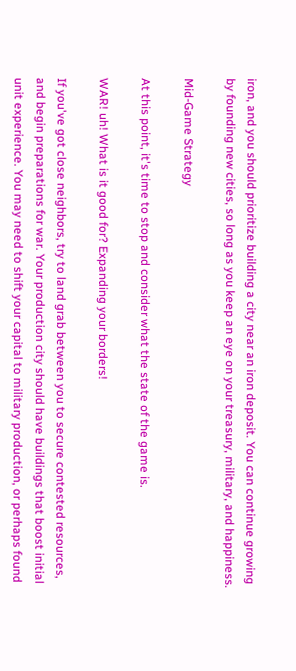iron, and you should prioritize building a city near an iron deposit. You can continue growing by founding new cities, so long as you keep an eye on your treasury, military, and happiness.

Mid-Game Strategy

At this point, it's time to stop and consider what the state of the game is.

WAR! uh! What is it good for? Expanding your borders!

If you've got close neighbors, try to land grab between you to secure contested resources, and begin preparations for war. Your production city should have buildings that boost initial unit experience. You may need to shift your capital to military production, or perhaps found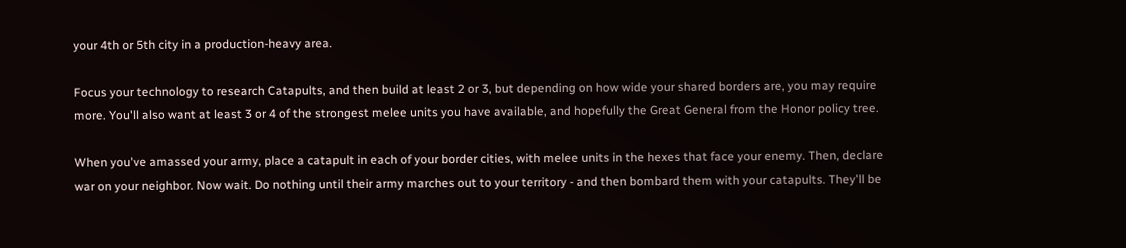your 4th or 5th city in a production-heavy area.

Focus your technology to research Catapults, and then build at least 2 or 3, but depending on how wide your shared borders are, you may require more. You'll also want at least 3 or 4 of the strongest melee units you have available, and hopefully the Great General from the Honor policy tree.

When you've amassed your army, place a catapult in each of your border cities, with melee units in the hexes that face your enemy. Then, declare war on your neighbor. Now wait. Do nothing until their army marches out to your territory - and then bombard them with your catapults. They'll be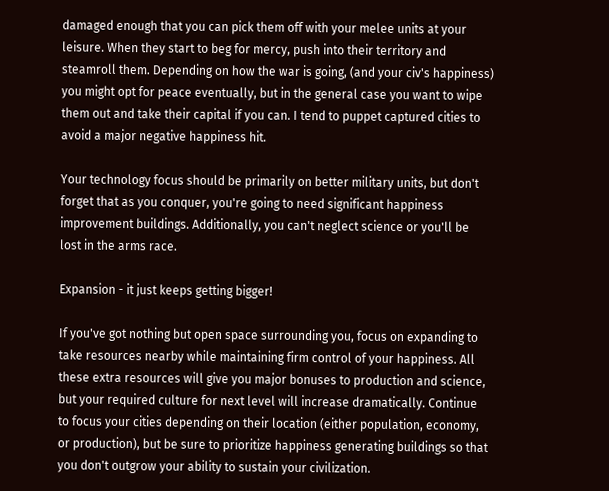damaged enough that you can pick them off with your melee units at your leisure. When they start to beg for mercy, push into their territory and steamroll them. Depending on how the war is going, (and your civ's happiness) you might opt for peace eventually, but in the general case you want to wipe them out and take their capital if you can. I tend to puppet captured cities to avoid a major negative happiness hit.

Your technology focus should be primarily on better military units, but don't forget that as you conquer, you're going to need significant happiness improvement buildings. Additionally, you can't neglect science or you'll be lost in the arms race.

Expansion - it just keeps getting bigger!

If you've got nothing but open space surrounding you, focus on expanding to take resources nearby while maintaining firm control of your happiness. All these extra resources will give you major bonuses to production and science, but your required culture for next level will increase dramatically. Continue to focus your cities depending on their location (either population, economy, or production), but be sure to prioritize happiness generating buildings so that you don't outgrow your ability to sustain your civilization.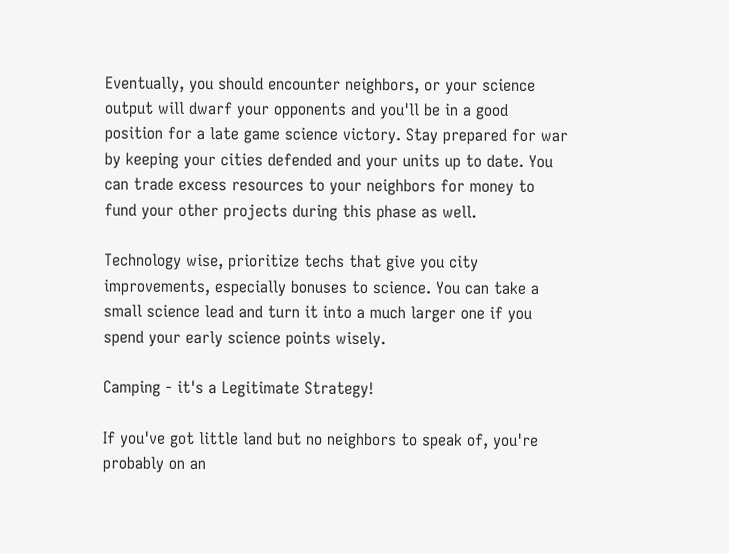Eventually, you should encounter neighbors, or your science output will dwarf your opponents and you'll be in a good position for a late game science victory. Stay prepared for war by keeping your cities defended and your units up to date. You can trade excess resources to your neighbors for money to fund your other projects during this phase as well.

Technology wise, prioritize techs that give you city improvements, especially bonuses to science. You can take a small science lead and turn it into a much larger one if you spend your early science points wisely.

Camping - it's a Legitimate Strategy!

If you've got little land but no neighbors to speak of, you're probably on an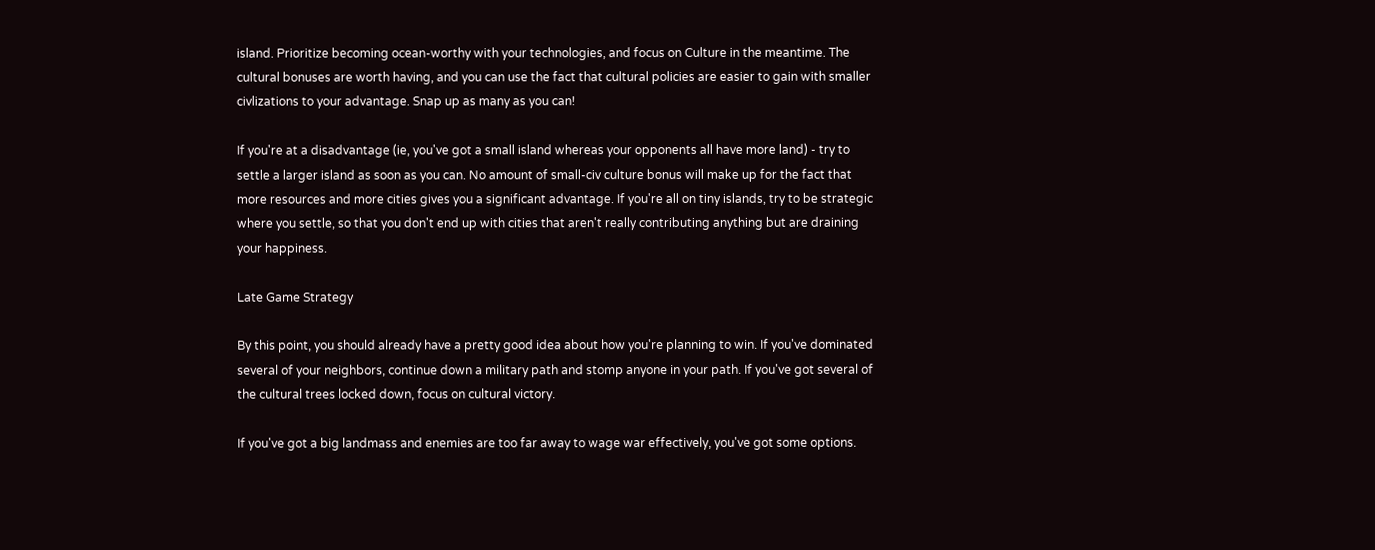island. Prioritize becoming ocean-worthy with your technologies, and focus on Culture in the meantime. The cultural bonuses are worth having, and you can use the fact that cultural policies are easier to gain with smaller civlizations to your advantage. Snap up as many as you can!

If you're at a disadvantage (ie, you've got a small island whereas your opponents all have more land) - try to settle a larger island as soon as you can. No amount of small-civ culture bonus will make up for the fact that more resources and more cities gives you a significant advantage. If you're all on tiny islands, try to be strategic where you settle, so that you don't end up with cities that aren't really contributing anything but are draining your happiness.

Late Game Strategy

By this point, you should already have a pretty good idea about how you're planning to win. If you've dominated several of your neighbors, continue down a military path and stomp anyone in your path. If you've got several of the cultural trees locked down, focus on cultural victory.

If you've got a big landmass and enemies are too far away to wage war effectively, you've got some options.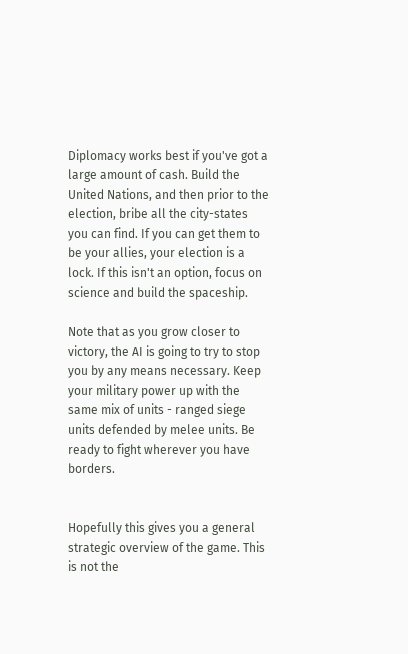Diplomacy works best if you've got a large amount of cash. Build the United Nations, and then prior to the election, bribe all the city-states you can find. If you can get them to be your allies, your election is a lock. If this isn't an option, focus on science and build the spaceship.

Note that as you grow closer to victory, the AI is going to try to stop you by any means necessary. Keep your military power up with the same mix of units - ranged siege units defended by melee units. Be ready to fight wherever you have borders.


Hopefully this gives you a general strategic overview of the game. This is not the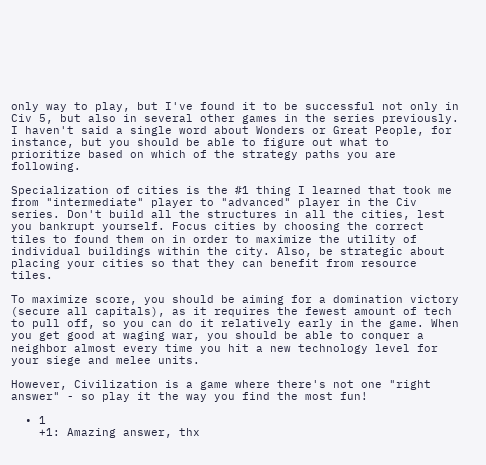only way to play, but I've found it to be successful not only in Civ 5, but also in several other games in the series previously. I haven't said a single word about Wonders or Great People, for instance, but you should be able to figure out what to prioritize based on which of the strategy paths you are following.

Specialization of cities is the #1 thing I learned that took me from "intermediate" player to "advanced" player in the Civ series. Don't build all the structures in all the cities, lest you bankrupt yourself. Focus cities by choosing the correct tiles to found them on in order to maximize the utility of individual buildings within the city. Also, be strategic about placing your cities so that they can benefit from resource tiles.

To maximize score, you should be aiming for a domination victory (secure all capitals), as it requires the fewest amount of tech to pull off, so you can do it relatively early in the game. When you get good at waging war, you should be able to conquer a neighbor almost every time you hit a new technology level for your siege and melee units.

However, Civilization is a game where there's not one "right answer" - so play it the way you find the most fun!

  • 1
    +1: Amazing answer, thx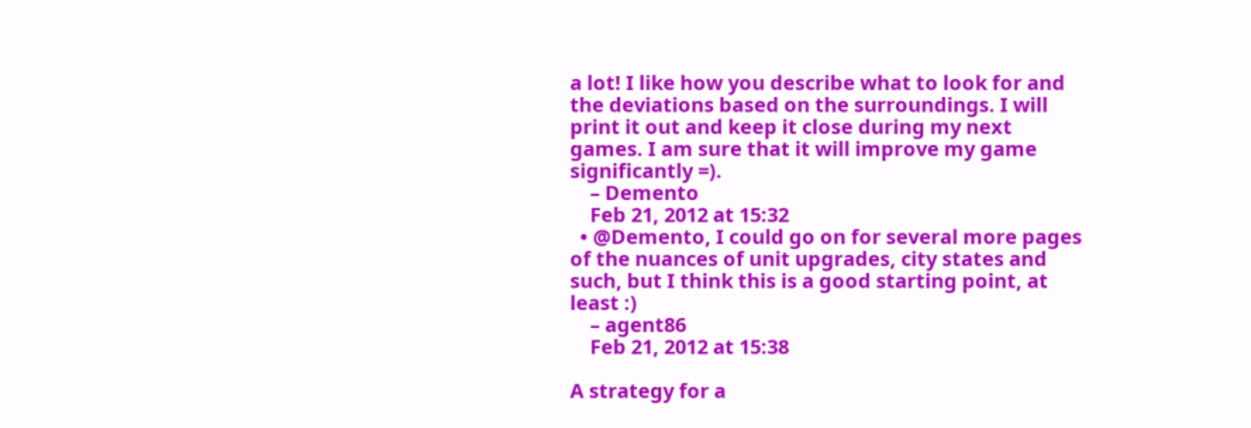a lot! I like how you describe what to look for and the deviations based on the surroundings. I will print it out and keep it close during my next games. I am sure that it will improve my game significantly =).
    – Demento
    Feb 21, 2012 at 15:32
  • @Demento, I could go on for several more pages of the nuances of unit upgrades, city states and such, but I think this is a good starting point, at least :)
    – agent86
    Feb 21, 2012 at 15:38

A strategy for a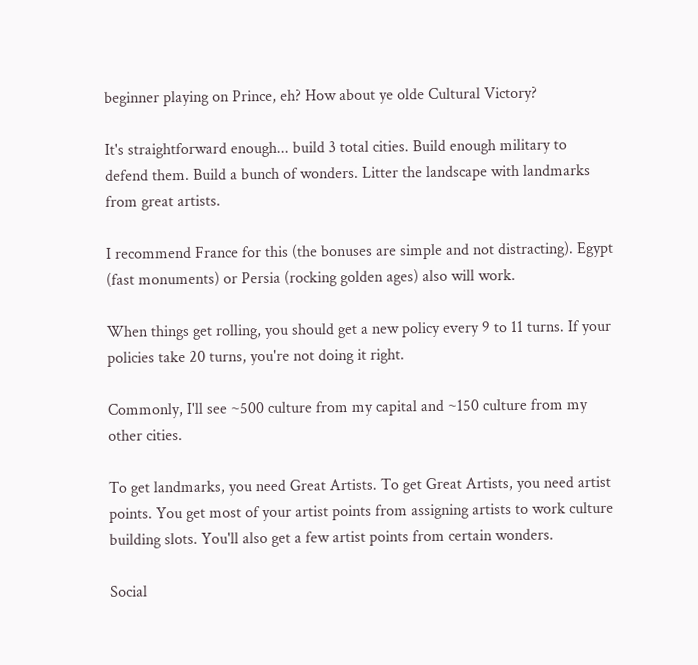beginner playing on Prince, eh? How about ye olde Cultural Victory?

It's straightforward enough... build 3 total cities. Build enough military to defend them. Build a bunch of wonders. Litter the landscape with landmarks from great artists.

I recommend France for this (the bonuses are simple and not distracting). Egypt (fast monuments) or Persia (rocking golden ages) also will work.

When things get rolling, you should get a new policy every 9 to 11 turns. If your policies take 20 turns, you're not doing it right.

Commonly, I'll see ~500 culture from my capital and ~150 culture from my other cities.

To get landmarks, you need Great Artists. To get Great Artists, you need artist points. You get most of your artist points from assigning artists to work culture building slots. You'll also get a few artist points from certain wonders.

Social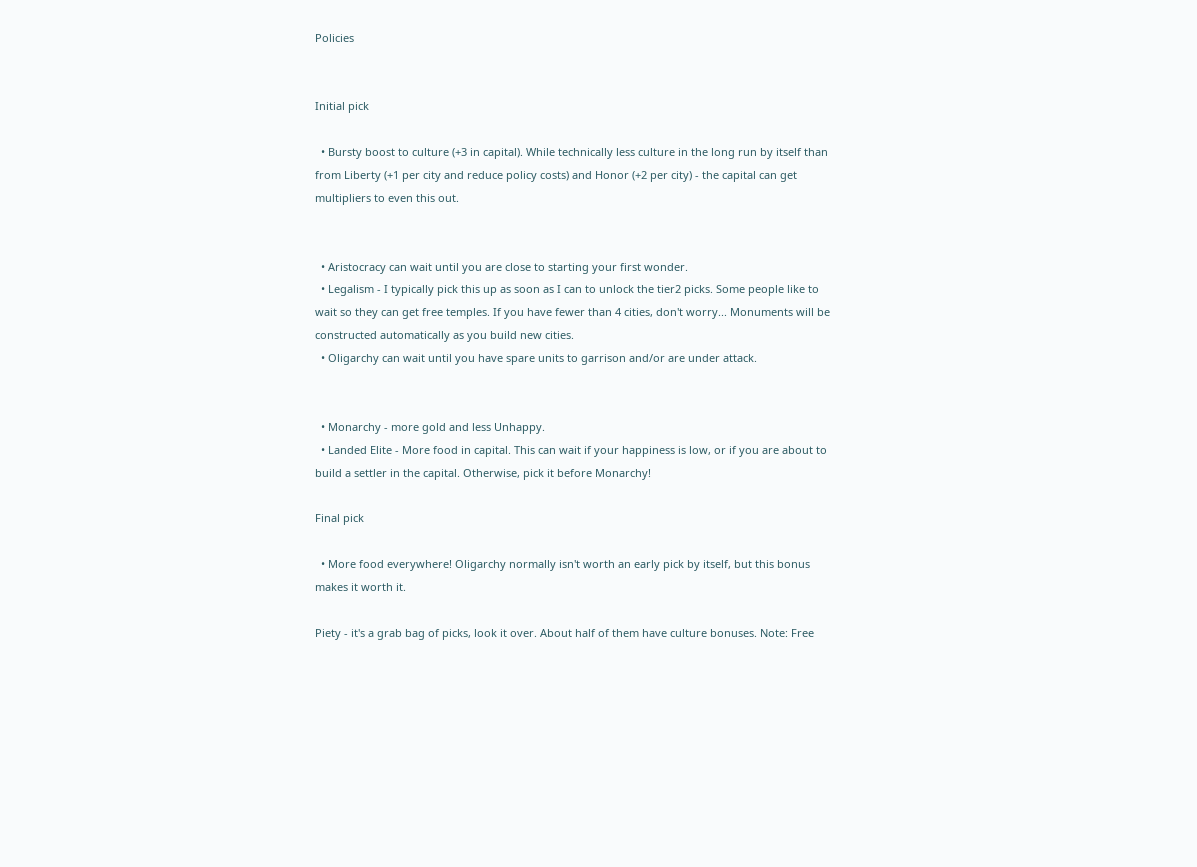Policies


Initial pick

  • Bursty boost to culture (+3 in capital). While technically less culture in the long run by itself than from Liberty (+1 per city and reduce policy costs) and Honor (+2 per city) - the capital can get multipliers to even this out.


  • Aristocracy can wait until you are close to starting your first wonder.
  • Legalism - I typically pick this up as soon as I can to unlock the tier2 picks. Some people like to wait so they can get free temples. If you have fewer than 4 cities, don't worry... Monuments will be constructed automatically as you build new cities.
  • Oligarchy can wait until you have spare units to garrison and/or are under attack.


  • Monarchy - more gold and less Unhappy.
  • Landed Elite - More food in capital. This can wait if your happiness is low, or if you are about to build a settler in the capital. Otherwise, pick it before Monarchy!

Final pick

  • More food everywhere! Oligarchy normally isn't worth an early pick by itself, but this bonus makes it worth it.

Piety - it's a grab bag of picks, look it over. About half of them have culture bonuses. Note: Free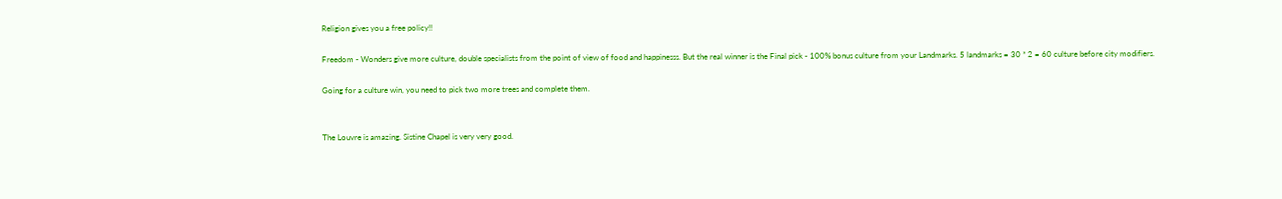Religion gives you a free policy!!

Freedom - Wonders give more culture, double specialists from the point of view of food and happinesss. But the real winner is the Final pick - 100% bonus culture from your Landmarks. 5 landmarks = 30 * 2 = 60 culture before city modifiers.

Going for a culture win, you need to pick two more trees and complete them.


The Louvre is amazing. Sistine Chapel is very very good.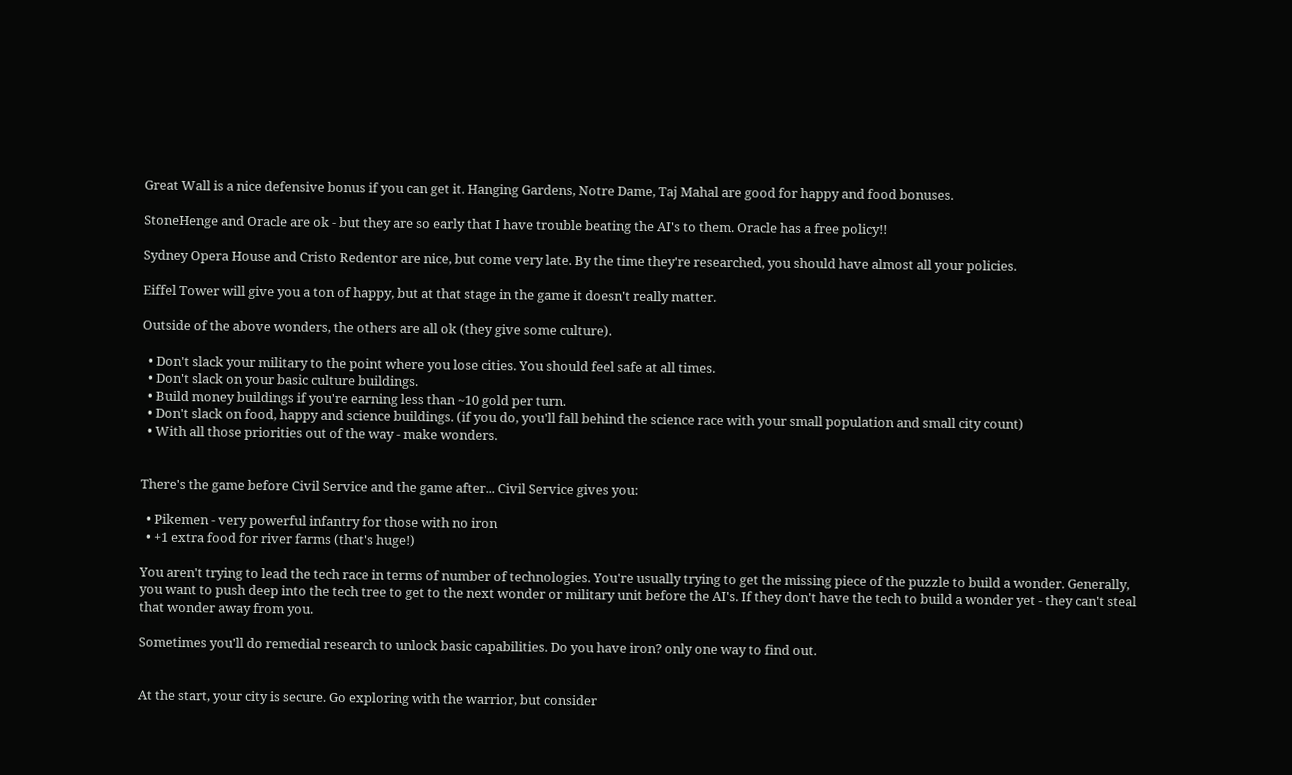Great Wall is a nice defensive bonus if you can get it. Hanging Gardens, Notre Dame, Taj Mahal are good for happy and food bonuses.

StoneHenge and Oracle are ok - but they are so early that I have trouble beating the AI's to them. Oracle has a free policy!!

Sydney Opera House and Cristo Redentor are nice, but come very late. By the time they're researched, you should have almost all your policies.

Eiffel Tower will give you a ton of happy, but at that stage in the game it doesn't really matter.

Outside of the above wonders, the others are all ok (they give some culture).

  • Don't slack your military to the point where you lose cities. You should feel safe at all times.
  • Don't slack on your basic culture buildings.
  • Build money buildings if you're earning less than ~10 gold per turn.
  • Don't slack on food, happy and science buildings. (if you do, you'll fall behind the science race with your small population and small city count)
  • With all those priorities out of the way - make wonders.


There's the game before Civil Service and the game after... Civil Service gives you:

  • Pikemen - very powerful infantry for those with no iron
  • +1 extra food for river farms (that's huge!)

You aren't trying to lead the tech race in terms of number of technologies. You're usually trying to get the missing piece of the puzzle to build a wonder. Generally, you want to push deep into the tech tree to get to the next wonder or military unit before the AI's. If they don't have the tech to build a wonder yet - they can't steal that wonder away from you.

Sometimes you'll do remedial research to unlock basic capabilities. Do you have iron? only one way to find out.


At the start, your city is secure. Go exploring with the warrior, but consider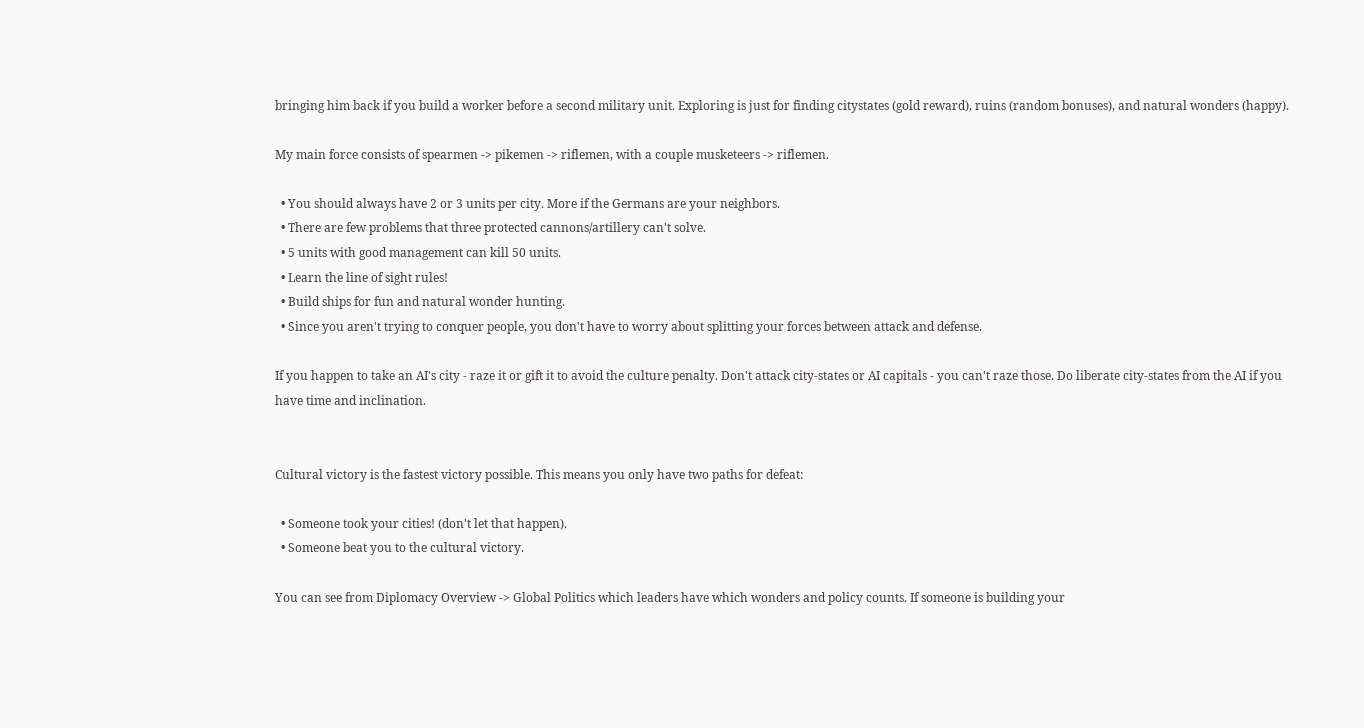bringing him back if you build a worker before a second military unit. Exploring is just for finding citystates (gold reward), ruins (random bonuses), and natural wonders (happy).

My main force consists of spearmen -> pikemen -> riflemen, with a couple musketeers -> riflemen.

  • You should always have 2 or 3 units per city. More if the Germans are your neighbors.
  • There are few problems that three protected cannons/artillery can't solve.
  • 5 units with good management can kill 50 units.
  • Learn the line of sight rules!
  • Build ships for fun and natural wonder hunting.
  • Since you aren't trying to conquer people, you don't have to worry about splitting your forces between attack and defense.

If you happen to take an AI's city - raze it or gift it to avoid the culture penalty. Don't attack city-states or AI capitals - you can't raze those. Do liberate city-states from the AI if you have time and inclination.


Cultural victory is the fastest victory possible. This means you only have two paths for defeat:

  • Someone took your cities! (don't let that happen).
  • Someone beat you to the cultural victory.

You can see from Diplomacy Overview -> Global Politics which leaders have which wonders and policy counts. If someone is building your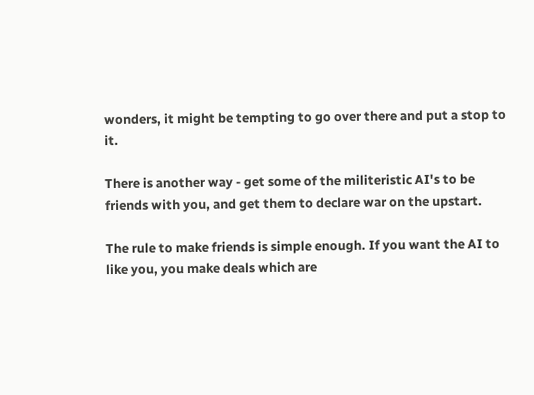wonders, it might be tempting to go over there and put a stop to it.

There is another way - get some of the militeristic AI's to be friends with you, and get them to declare war on the upstart.

The rule to make friends is simple enough. If you want the AI to like you, you make deals which are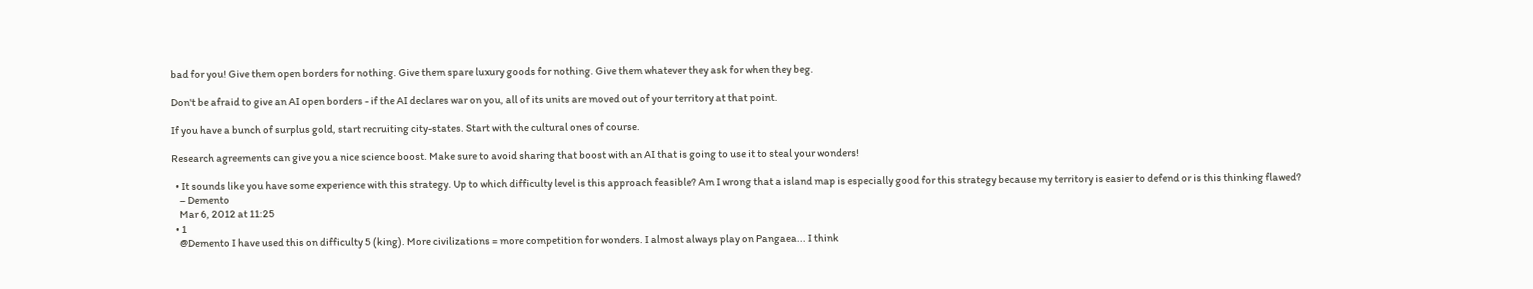bad for you! Give them open borders for nothing. Give them spare luxury goods for nothing. Give them whatever they ask for when they beg.

Don't be afraid to give an AI open borders - if the AI declares war on you, all of its units are moved out of your territory at that point.

If you have a bunch of surplus gold, start recruiting city-states. Start with the cultural ones of course.

Research agreements can give you a nice science boost. Make sure to avoid sharing that boost with an AI that is going to use it to steal your wonders!

  • It sounds like you have some experience with this strategy. Up to which difficulty level is this approach feasible? Am I wrong that a island map is especially good for this strategy because my territory is easier to defend or is this thinking flawed?
    – Demento
    Mar 6, 2012 at 11:25
  • 1
    @Demento I have used this on difficulty 5 (king). More civilizations = more competition for wonders. I almost always play on Pangaea... I think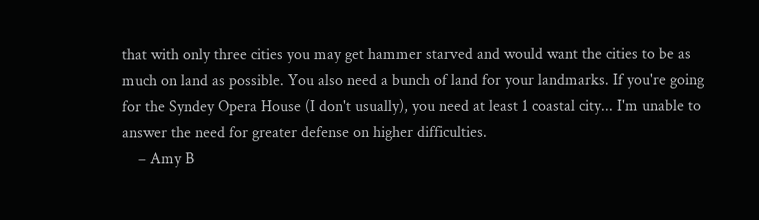that with only three cities you may get hammer starved and would want the cities to be as much on land as possible. You also need a bunch of land for your landmarks. If you're going for the Syndey Opera House (I don't usually), you need at least 1 coastal city... I'm unable to answer the need for greater defense on higher difficulties.
    – Amy B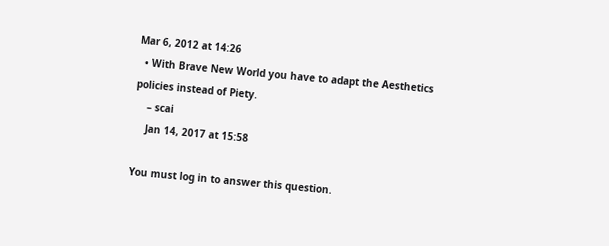Mar 6, 2012 at 14:26
  • With Brave New World you have to adapt the Aesthetics policies instead of Piety.
    – scai
    Jan 14, 2017 at 15:58

You must log in to answer this question.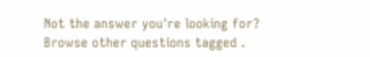Not the answer you're looking for? Browse other questions tagged .